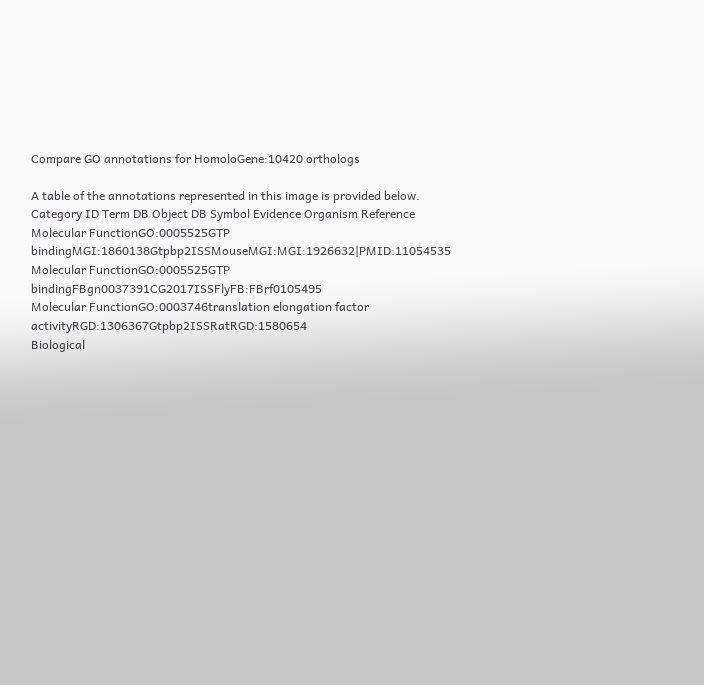Compare GO annotations for HomoloGene:10420 orthologs

A table of the annotations represented in this image is provided below.
Category ID Term DB Object DB Symbol Evidence Organism Reference
Molecular FunctionGO:0005525GTP bindingMGI:1860138Gtpbp2ISSMouseMGI:MGI:1926632|PMID:11054535
Molecular FunctionGO:0005525GTP bindingFBgn0037391CG2017ISSFlyFB:FBrf0105495
Molecular FunctionGO:0003746translation elongation factor activityRGD:1306367Gtpbp2ISSRatRGD:1580654
Biological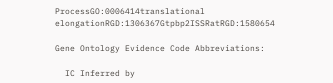ProcessGO:0006414translational elongationRGD:1306367Gtpbp2ISSRatRGD:1580654

Gene Ontology Evidence Code Abbreviations:

  IC Inferred by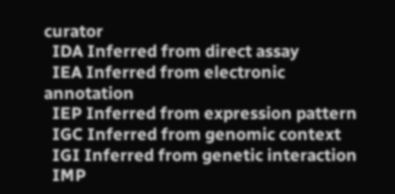curator
  IDA Inferred from direct assay
  IEA Inferred from electronic annotation
  IEP Inferred from expression pattern
  IGC Inferred from genomic context
  IGI Inferred from genetic interaction
  IMP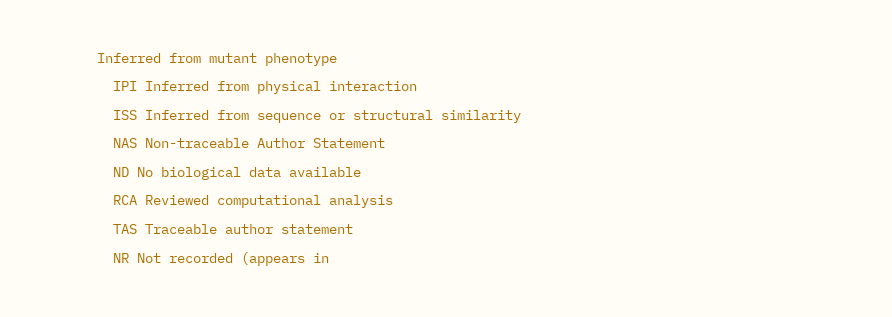Inferred from mutant phenotype
  IPI Inferred from physical interaction
  ISS Inferred from sequence or structural similarity
  NAS Non-traceable Author Statement
  ND No biological data available
  RCA Reviewed computational analysis
  TAS Traceable author statement
  NR Not recorded (appears in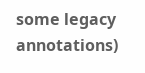some legacy annotations)